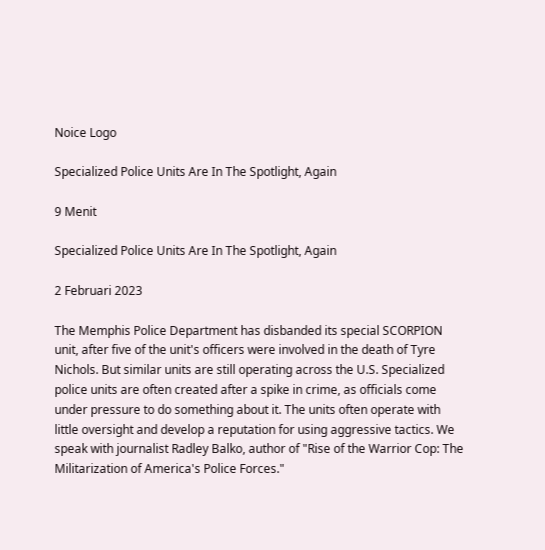Noice Logo

Specialized Police Units Are In The Spotlight, Again

9 Menit

Specialized Police Units Are In The Spotlight, Again

2 Februari 2023

The Memphis Police Department has disbanded its special SCORPION unit, after five of the unit's officers were involved in the death of Tyre Nichols. But similar units are still operating across the U.S. Specialized police units are often created after a spike in crime, as officials come under pressure to do something about it. The units often operate with little oversight and develop a reputation for using aggressive tactics. We speak with journalist Radley Balko, author of "Rise of the Warrior Cop: The Militarization of America's Police Forces."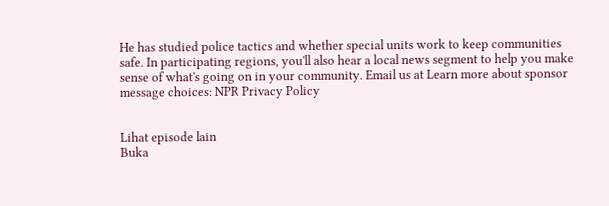He has studied police tactics and whether special units work to keep communities safe. In participating regions, you'll also hear a local news segment to help you make sense of what's going on in your community. Email us at Learn more about sponsor message choices: NPR Privacy Policy


Lihat episode lain
Buka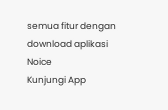semua fitur dengan download aplikasi Noice
Kunjungi App